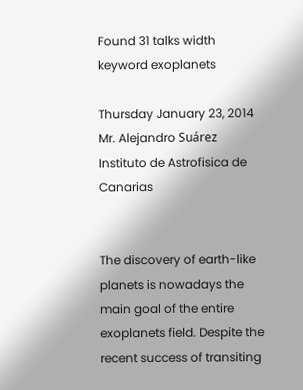Found 31 talks width keyword exoplanets

Thursday January 23, 2014
Mr. Alejandro Suárez
Instituto de Astrofisica de Canarias


The discovery of earth-like planets is nowadays the main goal of the entire exoplanets field. Despite the recent success of transiting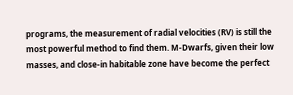programs, the measurement of radial velocities (RV) is still the most powerful method to find them. M-Dwarfs, given their low masses, and close-in habitable zone have become the perfect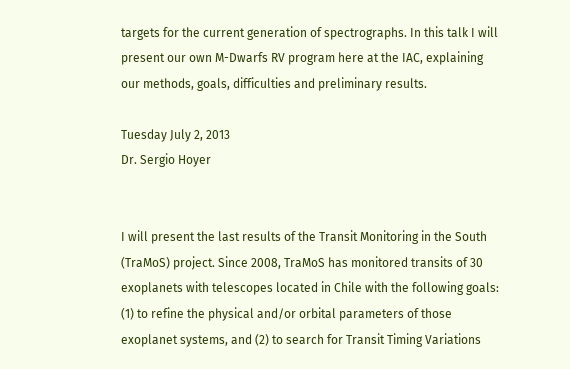targets for the current generation of spectrographs. In this talk I will present our own M-Dwarfs RV program here at the IAC, explaining our methods, goals, difficulties and preliminary results.

Tuesday July 2, 2013
Dr. Sergio Hoyer


I will present the last results of the Transit Monitoring in the South (TraMoS) project. Since 2008, TraMoS has monitored transits of 30 exoplanets with telescopes located in Chile with the following goals: (1) to refine the physical and/or orbital parameters of those exoplanet systems, and (2) to search for Transit Timing Variations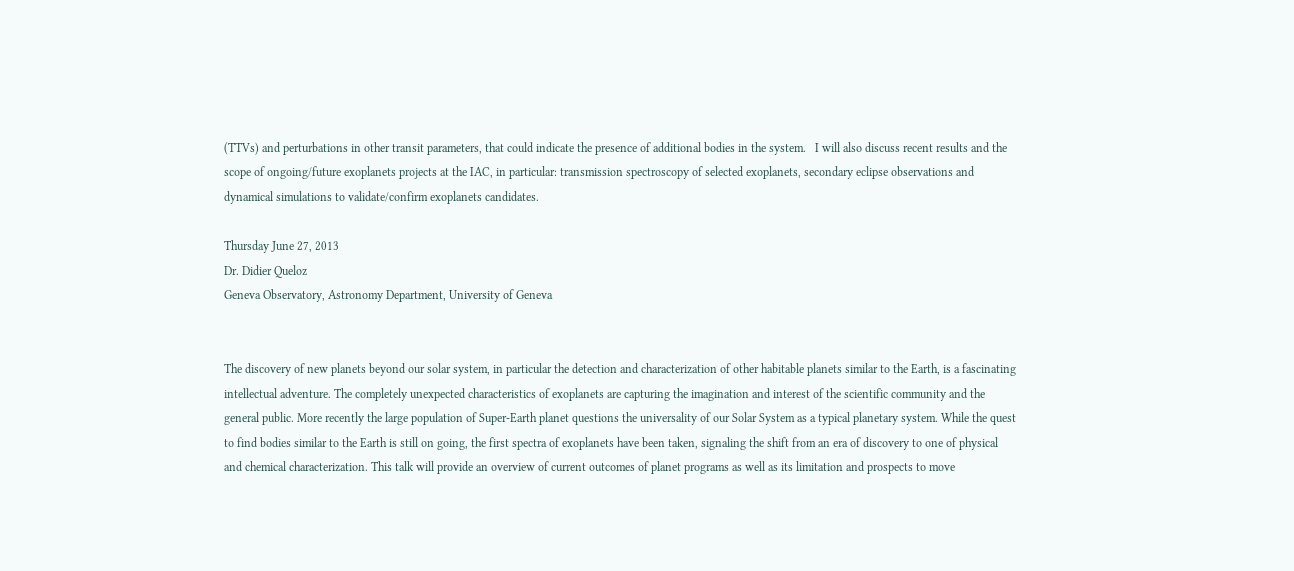(TTVs) and perturbations in other transit parameters, that could indicate the presence of additional bodies in the system.   I will also discuss recent results and the scope of ongoing/future exoplanets projects at the IAC, in particular: transmission spectroscopy of selected exoplanets, secondary eclipse observations and dynamical simulations to validate/confirm exoplanets candidates.

Thursday June 27, 2013
Dr. Didier Queloz
Geneva Observatory, Astronomy Department, University of Geneva


The discovery of new planets beyond our solar system, in particular the detection and characterization of other habitable planets similar to the Earth, is a fascinating intellectual adventure. The completely unexpected characteristics of exoplanets are capturing the imagination and interest of the scientific community and the general public. More recently the large population of Super-Earth planet questions the universality of our Solar System as a typical planetary system. While the quest to find bodies similar to the Earth is still on going, the first spectra of exoplanets have been taken, signaling the shift from an era of discovery to one of physical and chemical characterization. This talk will provide an overview of current outcomes of planet programs as well as its limitation and prospects to move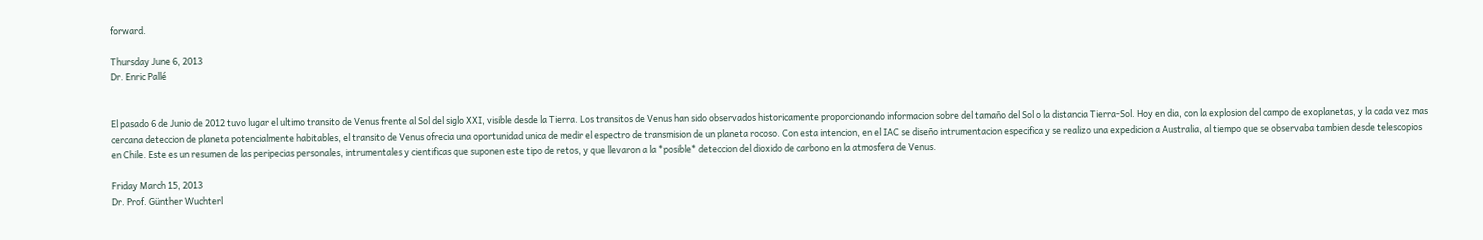forward.

Thursday June 6, 2013
Dr. Enric Pallé


El pasado 6 de Junio de 2012 tuvo lugar el ultimo transito de Venus frente al Sol del siglo XXI, visible desde la Tierra. Los transitos de Venus han sido observados historicamente proporcionando informacion sobre del tamaño del Sol o la distancia Tierra-Sol. Hoy en dia, con la explosion del campo de exoplanetas, y la cada vez mas cercana deteccion de planeta potencialmente habitables, el transito de Venus ofrecia una oportunidad unica de medir el espectro de transmision de un planeta rocoso. Con esta intencion, en el IAC se diseño intrumentacion especifica y se realizo una expedicion a Australia, al tiempo que se observaba tambien desde telescopios en Chile. Este es un resumen de las peripecias personales, intrumentales y cientificas que suponen este tipo de retos, y que llevaron a la *posible* deteccion del dioxido de carbono en la atmosfera de Venus.

Friday March 15, 2013
Dr. Prof. Günther Wuchterl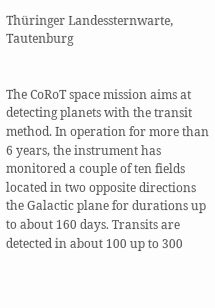Thüringer Landessternwarte, Tautenburg


The CoRoT space mission aims at detecting planets with the transit method. In operation for more than 6 years, the instrument has monitored a couple of ten fields located in two opposite directions the Galactic plane for durations up to about 160 days. Transits are detected in about 100 up to 300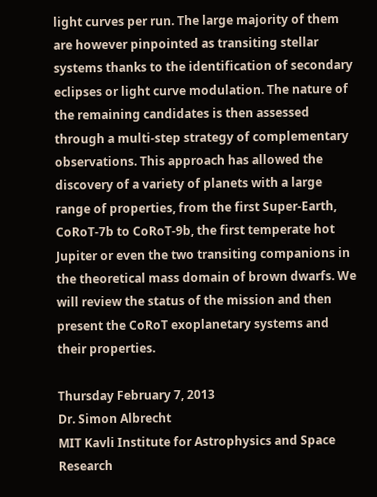light curves per run. The large majority of them are however pinpointed as transiting stellar systems thanks to the identification of secondary eclipses or light curve modulation. The nature of the remaining candidates is then assessed through a multi-step strategy of complementary observations. This approach has allowed the discovery of a variety of planets with a large range of properties, from the first Super-Earth, CoRoT-7b to CoRoT-9b, the first temperate hot Jupiter or even the two transiting companions in the theoretical mass domain of brown dwarfs. We will review the status of the mission and then present the CoRoT exoplanetary systems and their properties.

Thursday February 7, 2013
Dr. Simon Albrecht
MIT Kavli Institute for Astrophysics and Space Research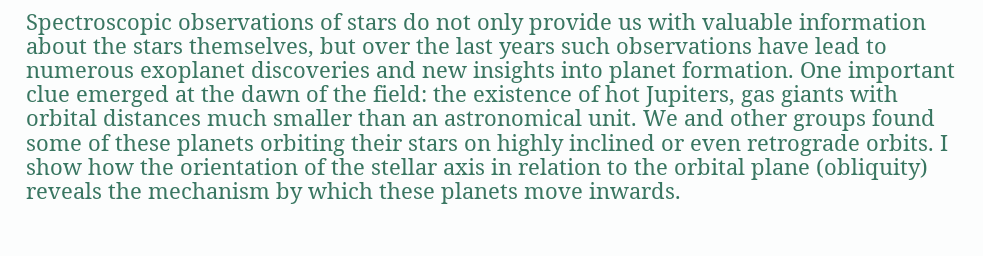Spectroscopic observations of stars do not only provide us with valuable information about the stars themselves, but over the last years such observations have lead to numerous exoplanet discoveries and new insights into planet formation. One important clue emerged at the dawn of the field: the existence of hot Jupiters, gas giants with orbital distances much smaller than an astronomical unit. We and other groups found some of these planets orbiting their stars on highly inclined or even retrograde orbits. I show how the orientation of the stellar axis in relation to the orbital plane (obliquity) reveals the mechanism by which these planets move inwards.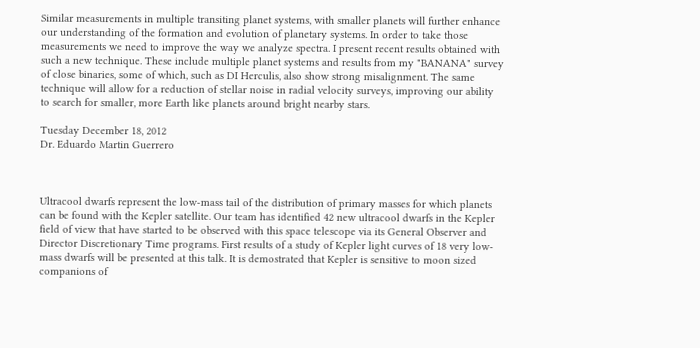Similar measurements in multiple transiting planet systems, with smaller planets will further enhance our understanding of the formation and evolution of planetary systems. In order to take those measurements we need to improve the way we analyze spectra. I present recent results obtained with such a new technique. These include multiple planet systems and results from my "BANANA" survey of close binaries, some of which, such as DI Herculis, also show strong misalignment. The same technique will allow for a reduction of stellar noise in radial velocity surveys, improving our ability to search for smaller, more Earth like planets around bright nearby stars.

Tuesday December 18, 2012
Dr. Eduardo Martin Guerrero



Ultracool dwarfs represent the low-mass tail of the distribution of primary masses for which planets can be found with the Kepler satellite. Our team has identified 42 new ultracool dwarfs in the Kepler field of view that have started to be observed with this space telescope via its General Observer and Director Discretionary Time programs. First results of a study of Kepler light curves of 18 very low-mass dwarfs will be presented at this talk. It is demostrated that Kepler is sensitive to moon sized companions of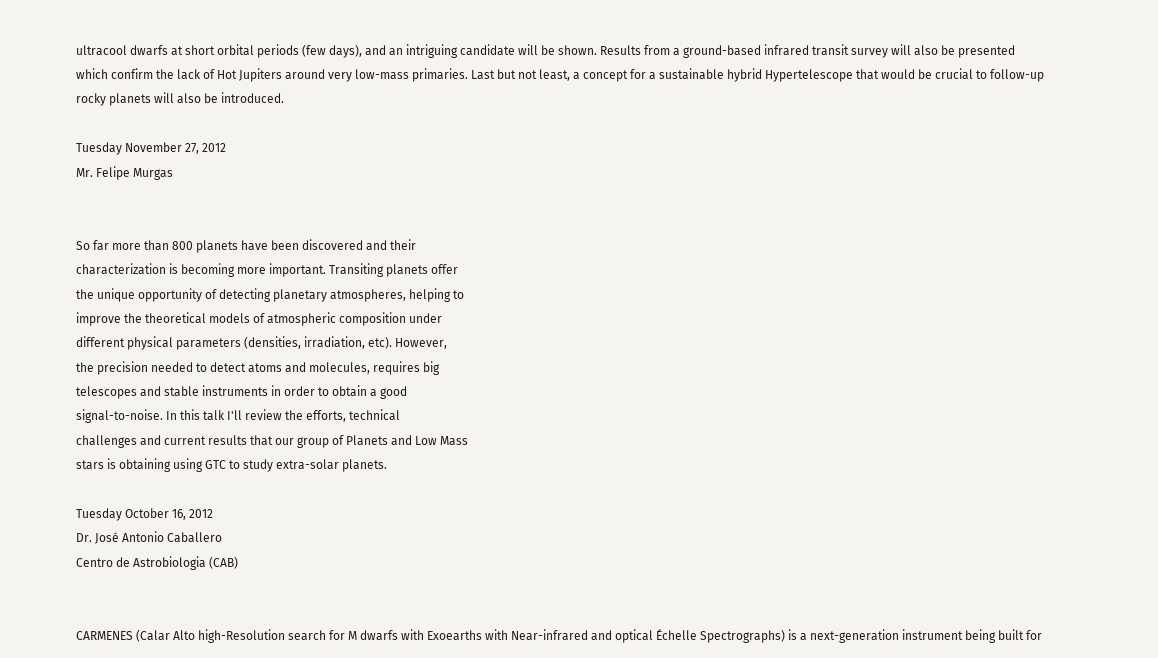ultracool dwarfs at short orbital periods (few days), and an intriguing candidate will be shown. Results from a ground-based infrared transit survey will also be presented which confirm the lack of Hot Jupiters around very low-mass primaries. Last but not least, a concept for a sustainable hybrid Hypertelescope that would be crucial to follow-up rocky planets will also be introduced.

Tuesday November 27, 2012
Mr. Felipe Murgas


So far more than 800 planets have been discovered and their
characterization is becoming more important. Transiting planets offer
the unique opportunity of detecting planetary atmospheres, helping to
improve the theoretical models of atmospheric composition under
different physical parameters (densities, irradiation, etc). However,
the precision needed to detect atoms and molecules, requires big
telescopes and stable instruments in order to obtain a good
signal-to-noise. In this talk I'll review the efforts, technical
challenges and current results that our group of Planets and Low Mass
stars is obtaining using GTC to study extra-solar planets.

Tuesday October 16, 2012
Dr. José Antonio Caballero
Centro de Astrobiologia (CAB)


CARMENES (Calar Alto high-Resolution search for M dwarfs with Exoearths with Near-infrared and optical Échelle Spectrographs) is a next-generation instrument being built for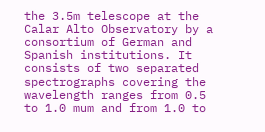the 3.5m telescope at the Calar Alto Observatory by a consortium of German and Spanish institutions. It consists of two separated spectrographs covering the wavelength ranges from 0.5 to 1.0 mum and from 1.0 to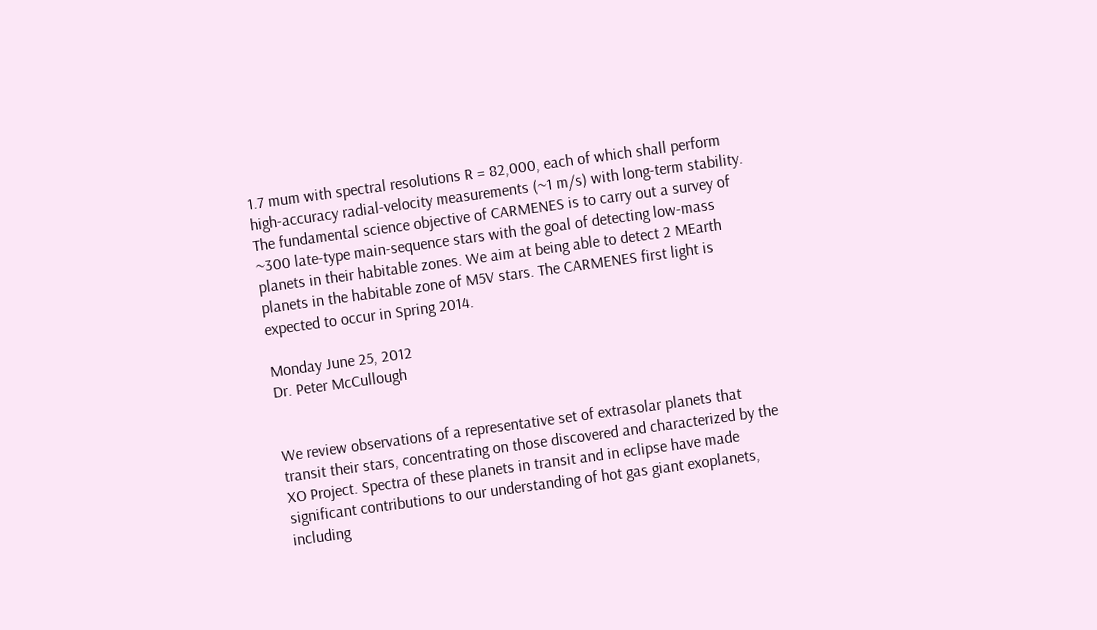1.7 mum with spectral resolutions R = 82,000, each of which shall perform high-accuracy radial-velocity measurements (~1 m/s) with long-term stability. The fundamental science objective of CARMENES is to carry out a survey of ~300 late-type main-sequence stars with the goal of detecting low-mass planets in their habitable zones. We aim at being able to detect 2 MEarth planets in the habitable zone of M5V stars. The CARMENES first light is expected to occur in Spring 2014.

Monday June 25, 2012
Dr. Peter McCullough


We review observations of a representative set of extrasolar planets that transit their stars, concentrating on those discovered and characterized by the XO Project. Spectra of these planets in transit and in eclipse have made significant contributions to our understanding of hot gas giant exoplanets, including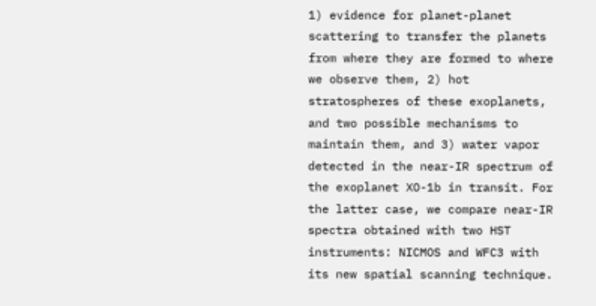1) evidence for planet-planet scattering to transfer the planets from where they are formed to where we observe them, 2) hot stratospheres of these exoplanets, and two possible mechanisms to maintain them, and 3) water vapor detected in the near-IR spectrum of the exoplanet XO-1b in transit. For the latter case, we compare near-IR spectra obtained with two HST instruments: NICMOS and WFC3 with its new spatial scanning technique.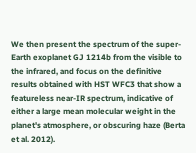We then present the spectrum of the super-Earth exoplanet GJ 1214b from the visible to the infrared, and focus on the definitive results obtained with HST WFC3 that show a featureless near-IR spectrum, indicative of either a large mean molecular weight in the planet's atmosphere, or obscuring haze (Berta et al. 2012).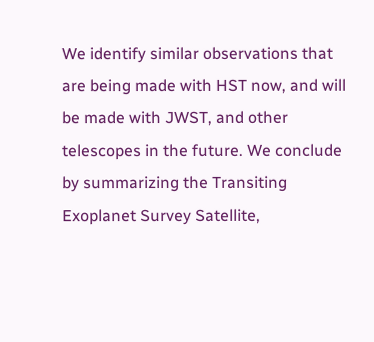We identify similar observations that are being made with HST now, and will be made with JWST, and other telescopes in the future. We conclude by summarizing the Transiting Exoplanet Survey Satellite,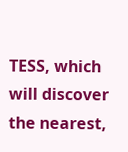TESS, which will discover the nearest,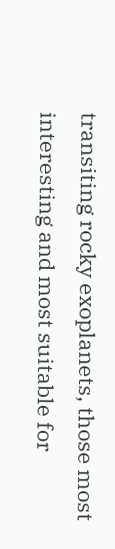transiting rocky exoplanets, those most interesting and most suitable for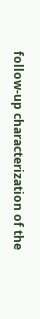follow-up characterization of the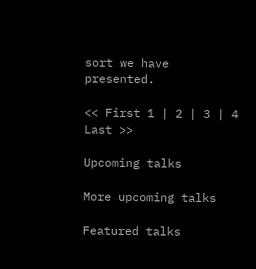sort we have presented.

<< First 1 | 2 | 3 | 4 Last >>

Upcoming talks

More upcoming talks

Featured talks